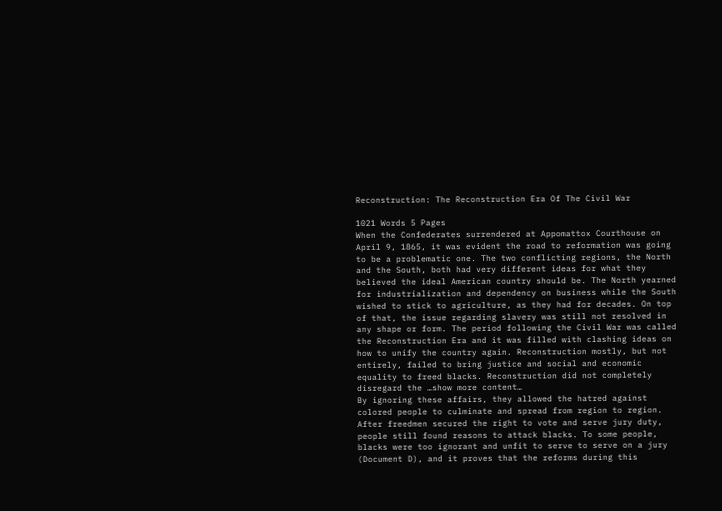Reconstruction: The Reconstruction Era Of The Civil War

1021 Words 5 Pages
When the Confederates surrendered at Appomattox Courthouse on April 9, 1865, it was evident the road to reformation was going to be a problematic one. The two conflicting regions, the North and the South, both had very different ideas for what they believed the ideal American country should be. The North yearned for industrialization and dependency on business while the South wished to stick to agriculture, as they had for decades. On top of that, the issue regarding slavery was still not resolved in any shape or form. The period following the Civil War was called the Reconstruction Era and it was filled with clashing ideas on how to unify the country again. Reconstruction mostly, but not entirely, failed to bring justice and social and economic equality to freed blacks. Reconstruction did not completely disregard the …show more content…
By ignoring these affairs, they allowed the hatred against colored people to culminate and spread from region to region. After freedmen secured the right to vote and serve jury duty, people still found reasons to attack blacks. To some people, blacks were too ignorant and unfit to serve to serve on a jury (Document D), and it proves that the reforms during this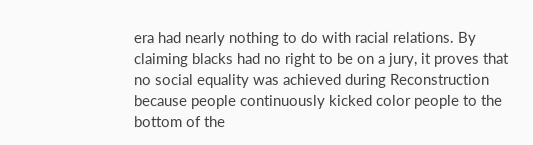era had nearly nothing to do with racial relations. By claiming blacks had no right to be on a jury, it proves that no social equality was achieved during Reconstruction because people continuously kicked color people to the bottom of the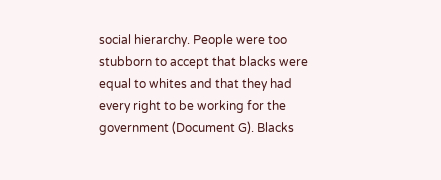social hierarchy. People were too stubborn to accept that blacks were equal to whites and that they had every right to be working for the government (Document G). Blacks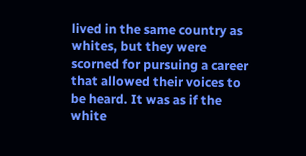lived in the same country as whites, but they were scorned for pursuing a career that allowed their voices to be heard. It was as if the white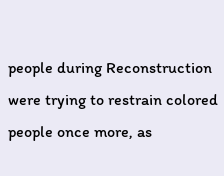people during Reconstruction were trying to restrain colored people once more, as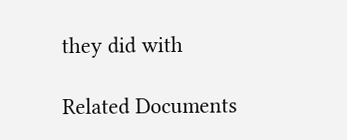they did with

Related Documents